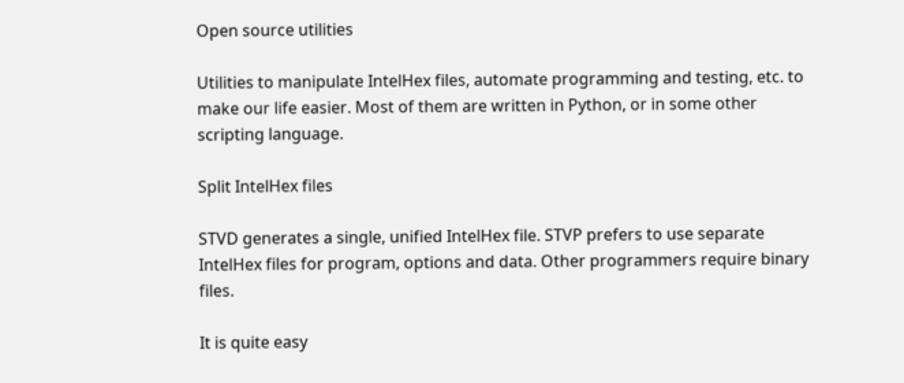Open source utilities

Utilities to manipulate IntelHex files, automate programming and testing, etc. to make our life easier. Most of them are written in Python, or in some other scripting language.

Split IntelHex files

STVD generates a single, unified IntelHex file. STVP prefers to use separate IntelHex files for program, options and data. Other programmers require binary files.

It is quite easy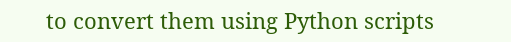to convert them using Python scripts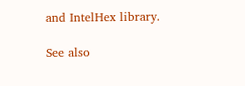and IntelHex library.

See also